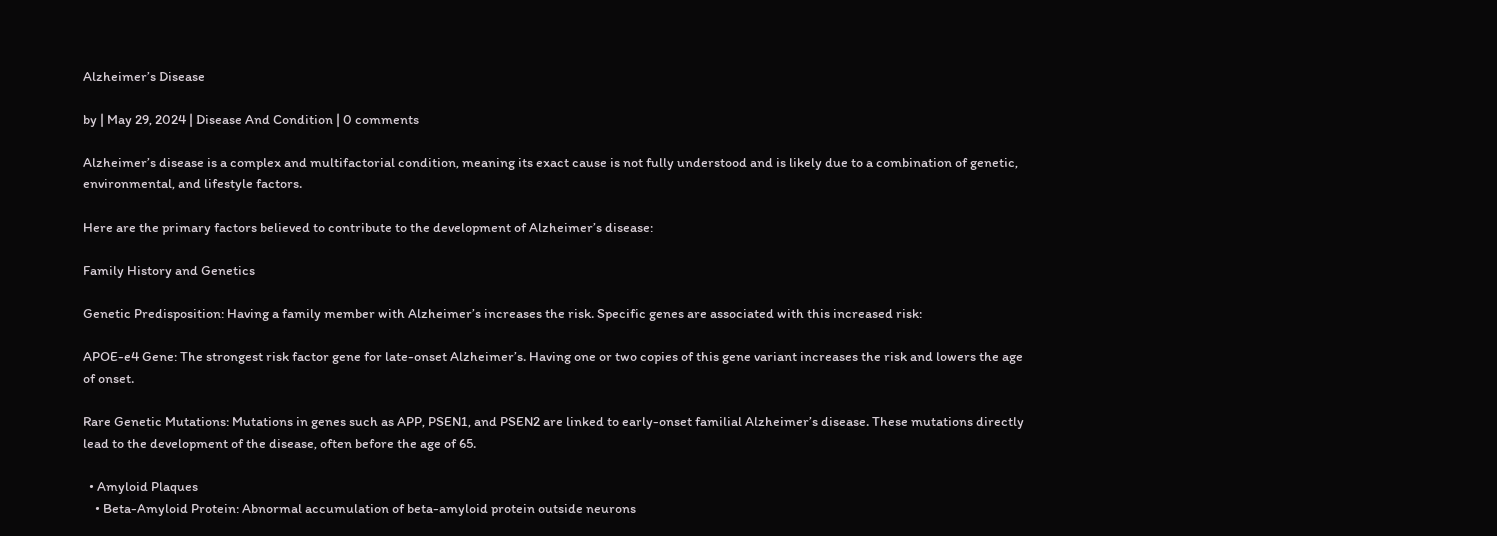Alzheimer’s Disease

by | May 29, 2024 | Disease And Condition | 0 comments

Alzheimer’s disease is a complex and multifactorial condition, meaning its exact cause is not fully understood and is likely due to a combination of genetic, environmental, and lifestyle factors.

Here are the primary factors believed to contribute to the development of Alzheimer’s disease:

Family History and Genetics

Genetic Predisposition: Having a family member with Alzheimer’s increases the risk. Specific genes are associated with this increased risk:

APOE-e4 Gene: The strongest risk factor gene for late-onset Alzheimer’s. Having one or two copies of this gene variant increases the risk and lowers the age of onset.

Rare Genetic Mutations: Mutations in genes such as APP, PSEN1, and PSEN2 are linked to early-onset familial Alzheimer’s disease. These mutations directly lead to the development of the disease, often before the age of 65.

  • Amyloid Plaques
    • Beta-Amyloid Protein: Abnormal accumulation of beta-amyloid protein outside neurons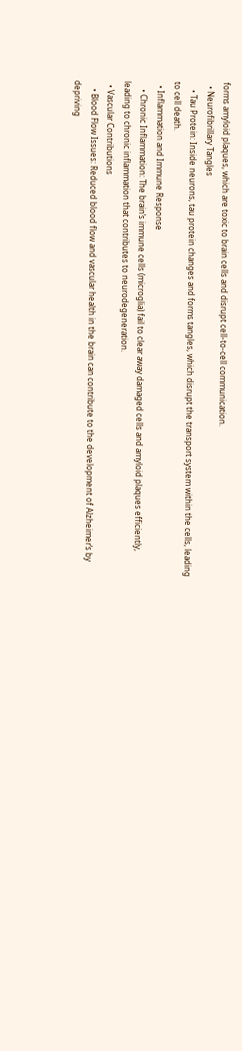forms amyloid plaques, which are toxic to brain cells and disrupt cell-to-cell communication.
  • Neurofibrillary Tangles
    • Tau Protein: Inside neurons, tau protein changes and forms tangles, which disrupt the transport system within the cells, leading to cell death.
  • Inflammation and Immune Response
    • Chronic Inflammation: The brain’s immune cells (microglia) fail to clear away damaged cells and amyloid plaques efficiently, leading to chronic inflammation that contributes to neurodegeneration.
  • Vascular Contributions
    • Blood Flow Issues: Reduced blood flow and vascular health in the brain can contribute to the development of Alzheimer’s by depriving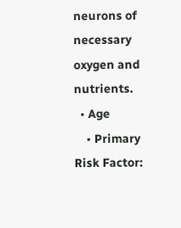neurons of necessary oxygen and nutrients.
  • Age
    • Primary Risk Factor: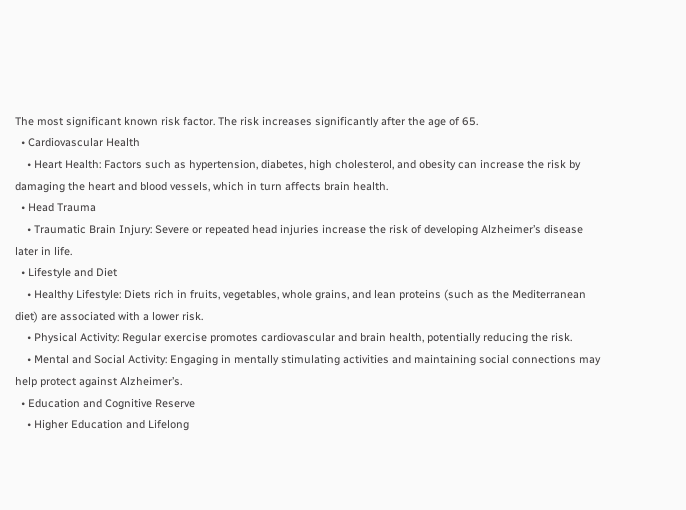The most significant known risk factor. The risk increases significantly after the age of 65.
  • Cardiovascular Health
    • Heart Health: Factors such as hypertension, diabetes, high cholesterol, and obesity can increase the risk by damaging the heart and blood vessels, which in turn affects brain health.
  • Head Trauma
    • Traumatic Brain Injury: Severe or repeated head injuries increase the risk of developing Alzheimer’s disease later in life.
  • Lifestyle and Diet
    • Healthy Lifestyle: Diets rich in fruits, vegetables, whole grains, and lean proteins (such as the Mediterranean diet) are associated with a lower risk.
    • Physical Activity: Regular exercise promotes cardiovascular and brain health, potentially reducing the risk.
    • Mental and Social Activity: Engaging in mentally stimulating activities and maintaining social connections may help protect against Alzheimer’s.
  • Education and Cognitive Reserve
    • Higher Education and Lifelong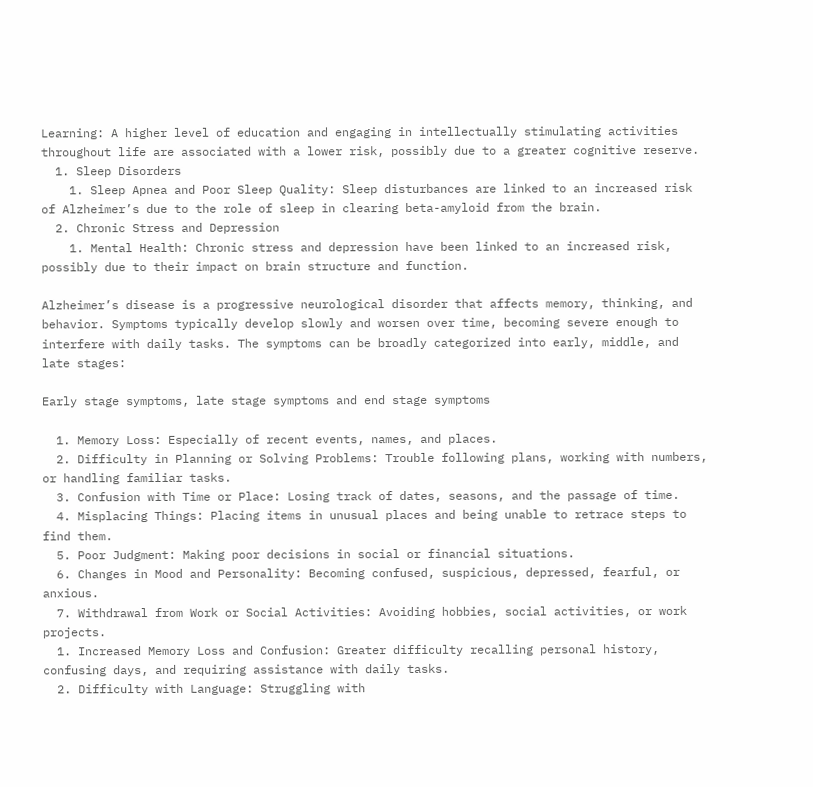Learning: A higher level of education and engaging in intellectually stimulating activities throughout life are associated with a lower risk, possibly due to a greater cognitive reserve.
  1. Sleep Disorders
    1. Sleep Apnea and Poor Sleep Quality: Sleep disturbances are linked to an increased risk of Alzheimer’s due to the role of sleep in clearing beta-amyloid from the brain.
  2. Chronic Stress and Depression
    1. Mental Health: Chronic stress and depression have been linked to an increased risk, possibly due to their impact on brain structure and function.

Alzheimer’s disease is a progressive neurological disorder that affects memory, thinking, and behavior. Symptoms typically develop slowly and worsen over time, becoming severe enough to interfere with daily tasks. The symptoms can be broadly categorized into early, middle, and late stages:

Early stage symptoms, late stage symptoms and end stage symptoms

  1. Memory Loss: Especially of recent events, names, and places.
  2. Difficulty in Planning or Solving Problems: Trouble following plans, working with numbers, or handling familiar tasks.
  3. Confusion with Time or Place: Losing track of dates, seasons, and the passage of time.
  4. Misplacing Things: Placing items in unusual places and being unable to retrace steps to find them.
  5. Poor Judgment: Making poor decisions in social or financial situations.
  6. Changes in Mood and Personality: Becoming confused, suspicious, depressed, fearful, or anxious.
  7. Withdrawal from Work or Social Activities: Avoiding hobbies, social activities, or work projects.
  1. Increased Memory Loss and Confusion: Greater difficulty recalling personal history, confusing days, and requiring assistance with daily tasks.
  2. Difficulty with Language: Struggling with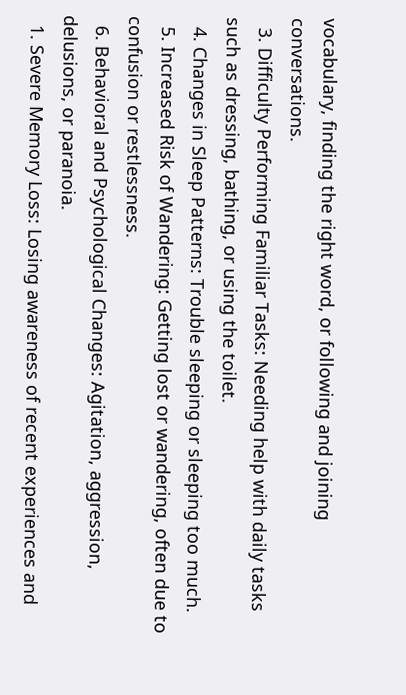vocabulary, finding the right word, or following and joining conversations.
  3. Difficulty Performing Familiar Tasks: Needing help with daily tasks such as dressing, bathing, or using the toilet.
  4. Changes in Sleep Patterns: Trouble sleeping or sleeping too much.
  5. Increased Risk of Wandering: Getting lost or wandering, often due to confusion or restlessness.
  6. Behavioral and Psychological Changes: Agitation, aggression, delusions, or paranoia.
  1. Severe Memory Loss: Losing awareness of recent experiences and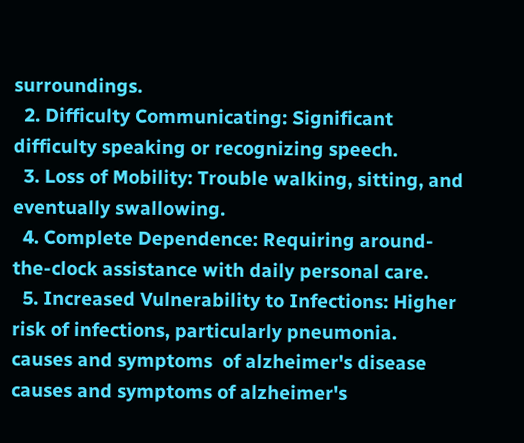surroundings.
  2. Difficulty Communicating: Significant difficulty speaking or recognizing speech.
  3. Loss of Mobility: Trouble walking, sitting, and eventually swallowing.
  4. Complete Dependence: Requiring around-the-clock assistance with daily personal care.
  5. Increased Vulnerability to Infections: Higher risk of infections, particularly pneumonia.
causes and symptoms  of alzheimer's disease
causes and symptoms of alzheimer's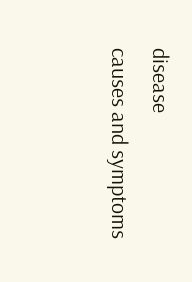disease
causes and symptoms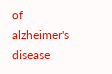of alzheimer's disease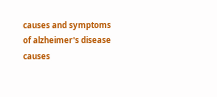causes and symptoms of alzheimer's disease
causes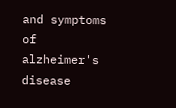and symptoms of alzheimer's disease